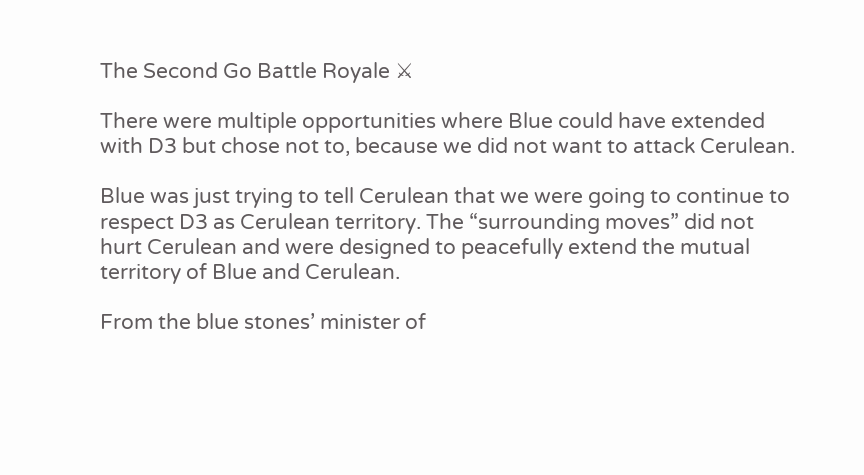The Second Go Battle Royale ⚔

There were multiple opportunities where Blue could have extended with D3 but chose not to, because we did not want to attack Cerulean.

Blue was just trying to tell Cerulean that we were going to continue to respect D3 as Cerulean territory. The “surrounding moves” did not hurt Cerulean and were designed to peacefully extend the mutual territory of Blue and Cerulean.

From the blue stones’ minister of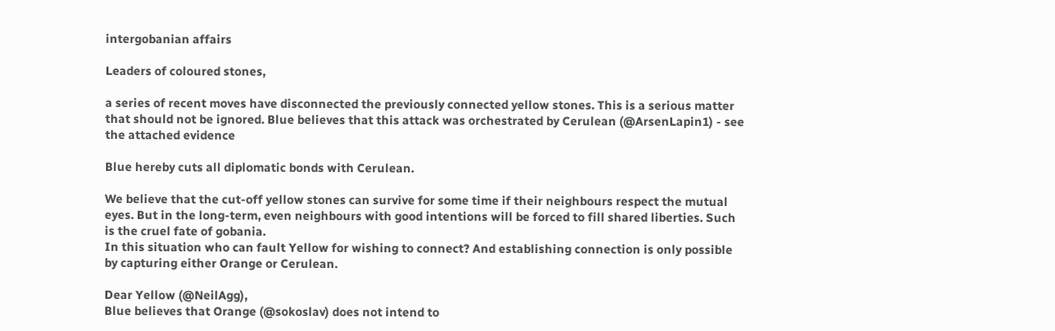intergobanian affairs

Leaders of coloured stones,

a series of recent moves have disconnected the previously connected yellow stones. This is a serious matter that should not be ignored. Blue believes that this attack was orchestrated by Cerulean (@ArsenLapin1) - see the attached evidence

Blue hereby cuts all diplomatic bonds with Cerulean.

We believe that the cut-off yellow stones can survive for some time if their neighbours respect the mutual eyes. But in the long-term, even neighbours with good intentions will be forced to fill shared liberties. Such is the cruel fate of gobania.
In this situation who can fault Yellow for wishing to connect? And establishing connection is only possible by capturing either Orange or Cerulean.

Dear Yellow (@NeilAgg),
Blue believes that Orange (@sokoslav) does not intend to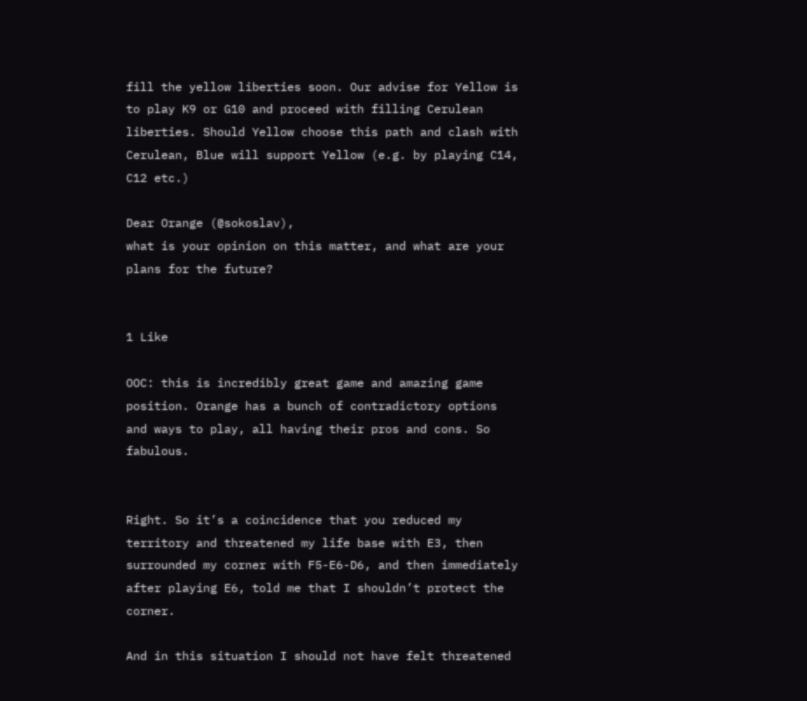fill the yellow liberties soon. Our advise for Yellow is to play K9 or G10 and proceed with filling Cerulean liberties. Should Yellow choose this path and clash with Cerulean, Blue will support Yellow (e.g. by playing C14, C12 etc.)

Dear Orange (@sokoslav),
what is your opinion on this matter, and what are your plans for the future?


1 Like

OOC: this is incredibly great game and amazing game position. Orange has a bunch of contradictory options and ways to play, all having their pros and cons. So fabulous.


Right. So it’s a coincidence that you reduced my territory and threatened my life base with E3, then surrounded my corner with F5-E6-D6, and then immediately after playing E6, told me that I shouldn’t protect the corner.

And in this situation I should not have felt threatened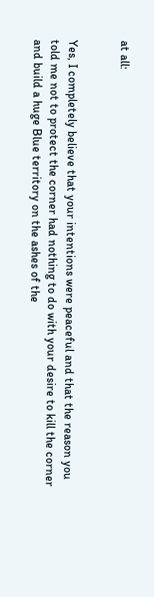at all:


Yes, I completely believe that your intentions were peaceful and that the reason you told me not to protect the corner had nothing to do with your desire to kill the corner and build a huge Blue territory on the ashes of the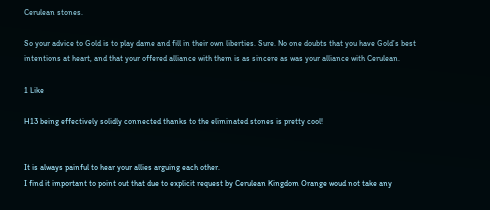Cerulean stones.

So your advice to Gold is to play dame and fill in their own liberties. Sure. No one doubts that you have Gold’s best intentions at heart, and that your offered alliance with them is as sincere as was your alliance with Cerulean.

1 Like

H13 being effectively solidly connected thanks to the eliminated stones is pretty cool!


It is always painful to hear your allies arguing each other.
I find it important to point out that due to explicit request by Cerulean Kingdom Orange woud not take any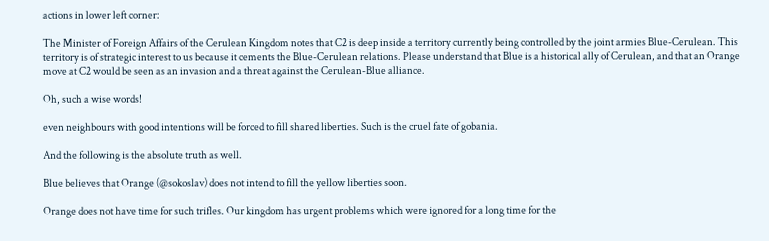actions in lower left corner:

The Minister of Foreign Affairs of the Cerulean Kingdom notes that C2 is deep inside a territory currently being controlled by the joint armies Blue-Cerulean. This territory is of strategic interest to us because it cements the Blue-Cerulean relations. Please understand that Blue is a historical ally of Cerulean, and that an Orange move at C2 would be seen as an invasion and a threat against the Cerulean-Blue alliance.

Oh, such a wise words!

even neighbours with good intentions will be forced to fill shared liberties. Such is the cruel fate of gobania.

And the following is the absolute truth as well.

Blue believes that Orange (@sokoslav) does not intend to fill the yellow liberties soon.

Orange does not have time for such trifles. Our kingdom has urgent problems which were ignored for a long time for the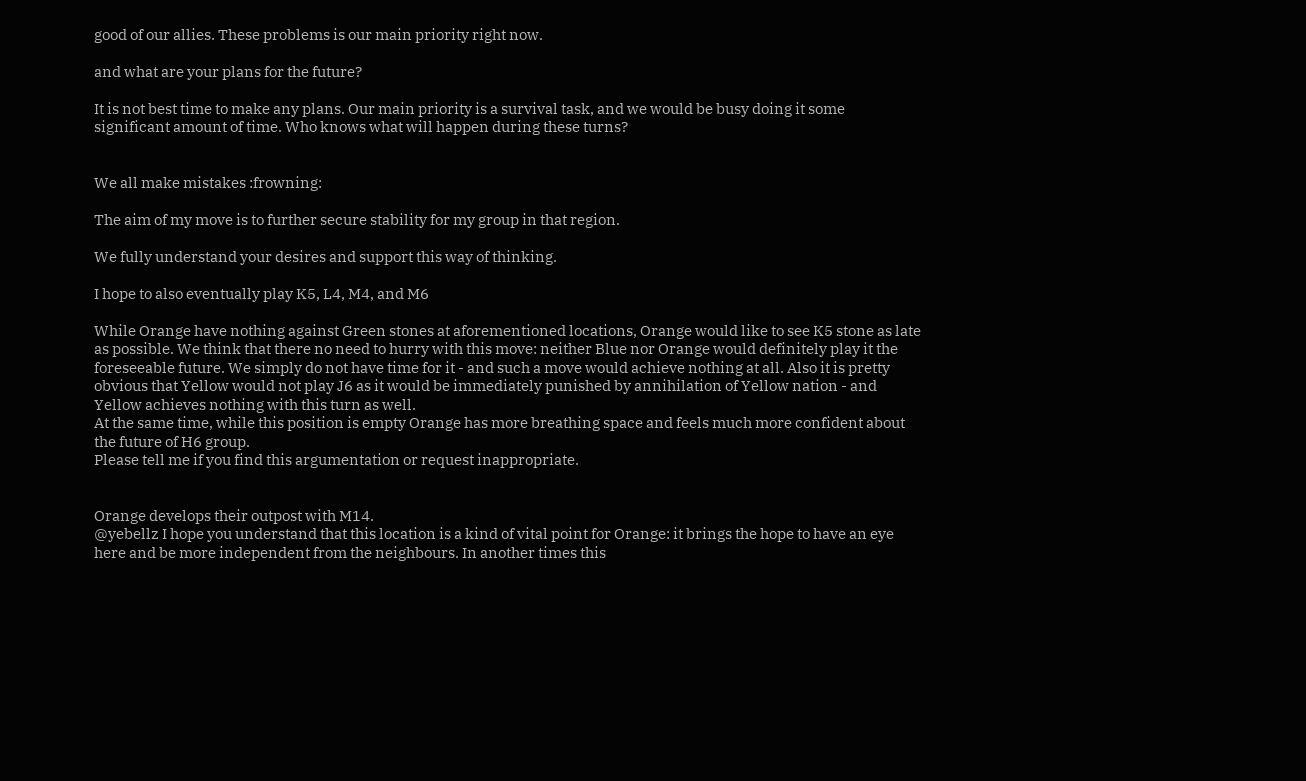good of our allies. These problems is our main priority right now.

and what are your plans for the future?

It is not best time to make any plans. Our main priority is a survival task, and we would be busy doing it some significant amount of time. Who knows what will happen during these turns?


We all make mistakes :frowning:

The aim of my move is to further secure stability for my group in that region.

We fully understand your desires and support this way of thinking.

I hope to also eventually play K5, L4, M4, and M6

While Orange have nothing against Green stones at aforementioned locations, Orange would like to see K5 stone as late as possible. We think that there no need to hurry with this move: neither Blue nor Orange would definitely play it the foreseeable future. We simply do not have time for it - and such a move would achieve nothing at all. Also it is pretty obvious that Yellow would not play J6 as it would be immediately punished by annihilation of Yellow nation - and Yellow achieves nothing with this turn as well.
At the same time, while this position is empty Orange has more breathing space and feels much more confident about the future of H6 group.
Please tell me if you find this argumentation or request inappropriate.


Orange develops their outpost with M14.
@yebellz I hope you understand that this location is a kind of vital point for Orange: it brings the hope to have an eye here and be more independent from the neighbours. In another times this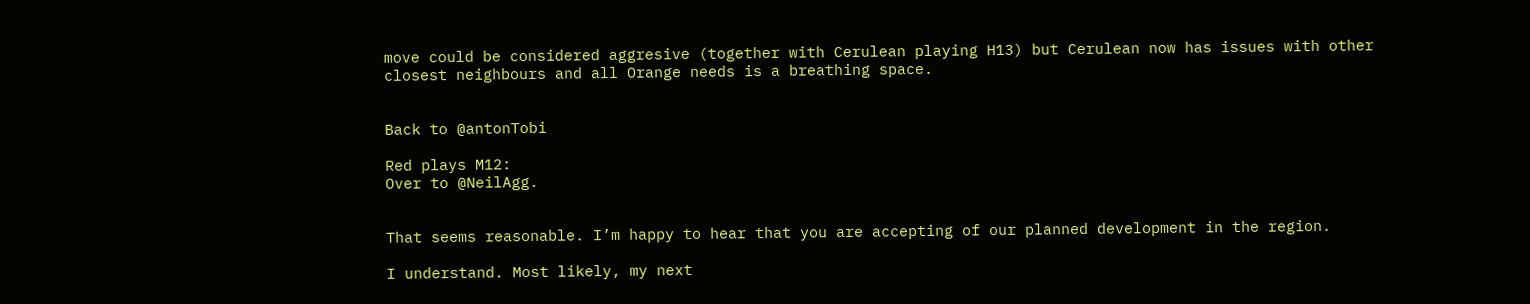move could be considered aggresive (together with Cerulean playing H13) but Cerulean now has issues with other closest neighbours and all Orange needs is a breathing space.


Back to @antonTobi

Red plays M12:
Over to @NeilAgg.


That seems reasonable. I’m happy to hear that you are accepting of our planned development in the region.

I understand. Most likely, my next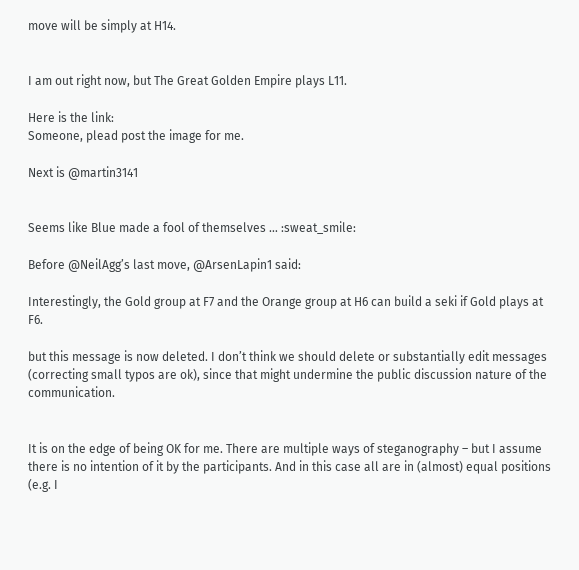move will be simply at H14.


I am out right now, but The Great Golden Empire plays L11.

Here is the link:
Someone, plead post the image for me.

Next is @martin3141


Seems like Blue made a fool of themselves … :sweat_smile:

Before @NeilAgg’s last move, @ArsenLapin1 said:

Interestingly, the Gold group at F7 and the Orange group at H6 can build a seki if Gold plays at F6.

but this message is now deleted. I don’t think we should delete or substantially edit messages (correcting small typos are ok), since that might undermine the public discussion nature of the communication.


It is on the edge of being OK for me. There are multiple ways of steganography – but I assume there is no intention of it by the participants. And in this case all are in (almost) equal positions (e.g. I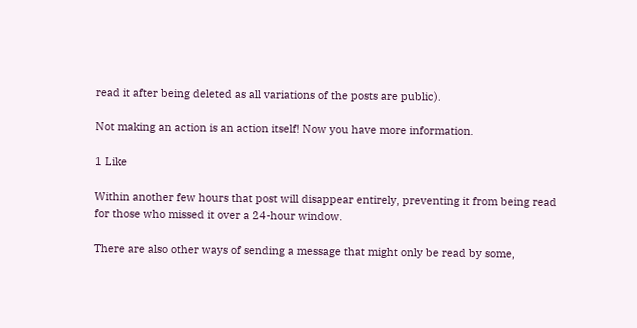read it after being deleted as all variations of the posts are public).

Not making an action is an action itself! Now you have more information.

1 Like

Within another few hours that post will disappear entirely, preventing it from being read for those who missed it over a 24-hour window.

There are also other ways of sending a message that might only be read by some,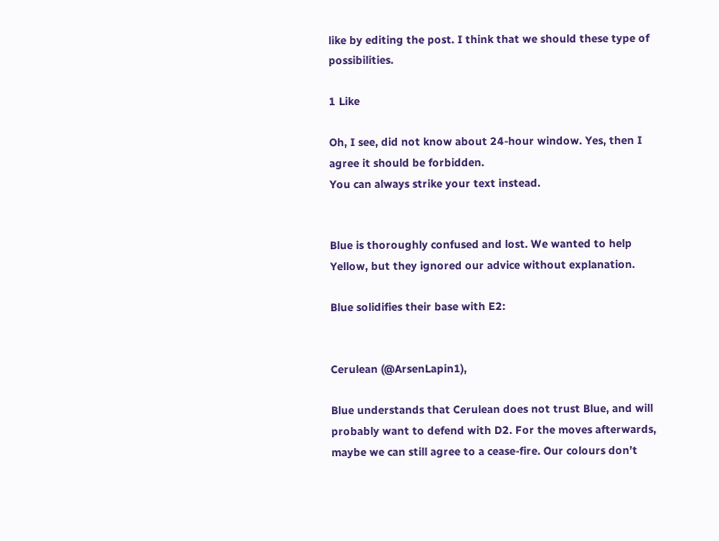like by editing the post. I think that we should these type of possibilities.

1 Like

Oh, I see, did not know about 24-hour window. Yes, then I agree it should be forbidden.
You can always strike your text instead.


Blue is thoroughly confused and lost. We wanted to help Yellow, but they ignored our advice without explanation.

Blue solidifies their base with E2:


Cerulean (@ArsenLapin1),

Blue understands that Cerulean does not trust Blue, and will probably want to defend with D2. For the moves afterwards, maybe we can still agree to a cease-fire. Our colours don’t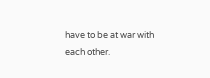have to be at war with each other.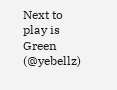Next to play is Green (@yebellz)